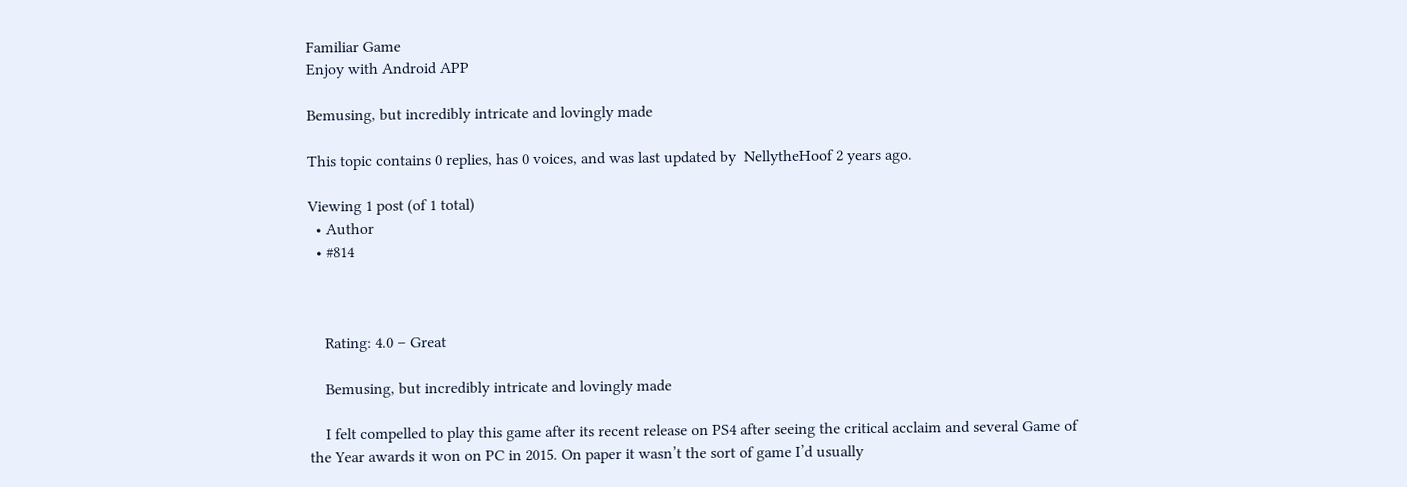Familiar Game
Enjoy with Android APP

Bemusing, but incredibly intricate and lovingly made

This topic contains 0 replies, has 0 voices, and was last updated by  NellytheHoof 2 years ago.

Viewing 1 post (of 1 total)
  • Author
  • #814



    Rating: 4.0 – Great

    Bemusing, but incredibly intricate and lovingly made

    I felt compelled to play this game after its recent release on PS4 after seeing the critical acclaim and several Game of the Year awards it won on PC in 2015. On paper it wasn’t the sort of game I’d usually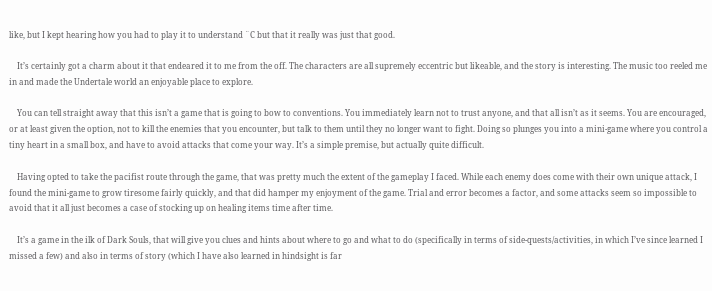like, but I kept hearing how you had to play it to understand ¨C but that it really was just that good.

    It’s certainly got a charm about it that endeared it to me from the off. The characters are all supremely eccentric but likeable, and the story is interesting. The music too reeled me in and made the Undertale world an enjoyable place to explore.

    You can tell straight away that this isn’t a game that is going to bow to conventions. You immediately learn not to trust anyone, and that all isn’t as it seems. You are encouraged, or at least given the option, not to kill the enemies that you encounter, but talk to them until they no longer want to fight. Doing so plunges you into a mini-game where you control a tiny heart in a small box, and have to avoid attacks that come your way. It’s a simple premise, but actually quite difficult.

    Having opted to take the pacifist route through the game, that was pretty much the extent of the gameplay I faced. While each enemy does come with their own unique attack, I found the mini-game to grow tiresome fairly quickly, and that did hamper my enjoyment of the game. Trial and error becomes a factor, and some attacks seem so impossible to avoid that it all just becomes a case of stocking up on healing items time after time.

    It’s a game in the ilk of Dark Souls, that will give you clues and hints about where to go and what to do (specifically in terms of side-quests/activities, in which I’ve since learned I missed a few) and also in terms of story (which I have also learned in hindsight is far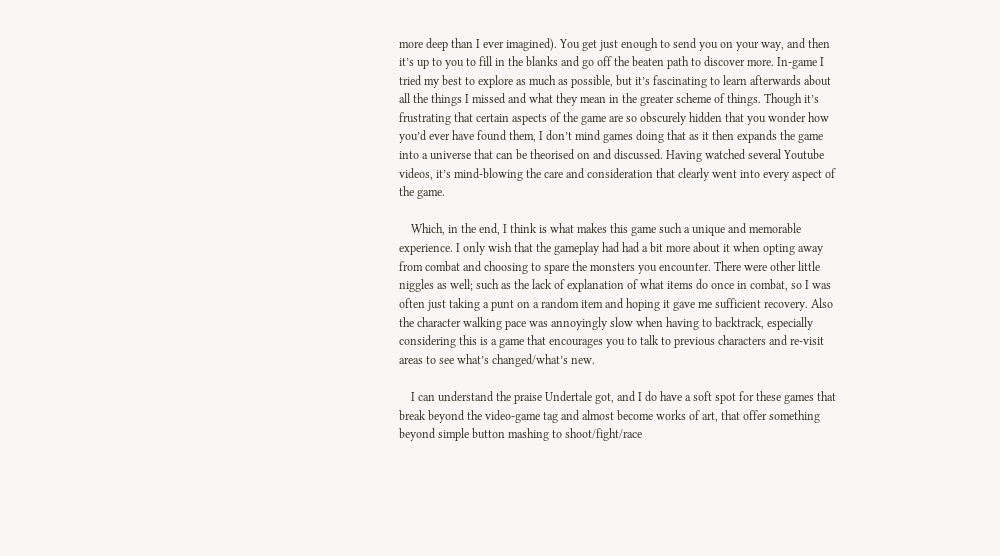more deep than I ever imagined). You get just enough to send you on your way, and then it’s up to you to fill in the blanks and go off the beaten path to discover more. In-game I tried my best to explore as much as possible, but it’s fascinating to learn afterwards about all the things I missed and what they mean in the greater scheme of things. Though it’s frustrating that certain aspects of the game are so obscurely hidden that you wonder how you’d ever have found them, I don’t mind games doing that as it then expands the game into a universe that can be theorised on and discussed. Having watched several Youtube videos, it’s mind-blowing the care and consideration that clearly went into every aspect of the game.

    Which, in the end, I think is what makes this game such a unique and memorable experience. I only wish that the gameplay had had a bit more about it when opting away from combat and choosing to spare the monsters you encounter. There were other little niggles as well; such as the lack of explanation of what items do once in combat, so I was often just taking a punt on a random item and hoping it gave me sufficient recovery. Also the character walking pace was annoyingly slow when having to backtrack, especially considering this is a game that encourages you to talk to previous characters and re-visit areas to see what’s changed/what’s new.

    I can understand the praise Undertale got, and I do have a soft spot for these games that break beyond the video-game tag and almost become works of art, that offer something beyond simple button mashing to shoot/fight/race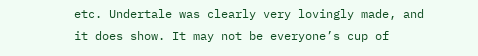etc. Undertale was clearly very lovingly made, and it does show. It may not be everyone’s cup of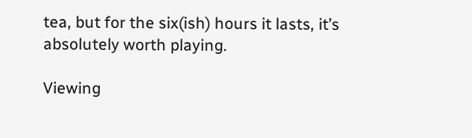tea, but for the six(ish) hours it lasts, it’s absolutely worth playing.

Viewing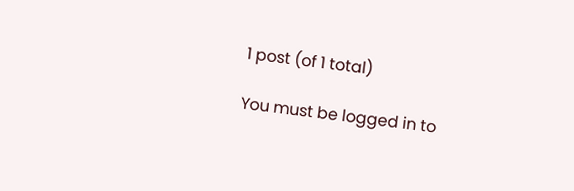1 post (of 1 total)

You must be logged in to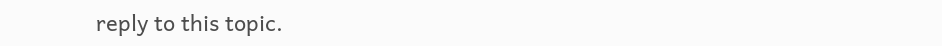reply to this topic.